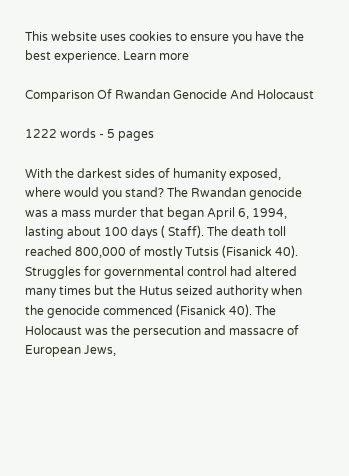This website uses cookies to ensure you have the best experience. Learn more

Comparison Of Rwandan Genocide And Holocaust

1222 words - 5 pages

With the darkest sides of humanity exposed, where would you stand? The Rwandan genocide was a mass murder that began April 6, 1994, lasting about 100 days ( Staff). The death toll reached 800,000 of mostly Tutsis (Fisanick 40). Struggles for governmental control had altered many times but the Hutus seized authority when the genocide commenced (Fisanick 40). The Holocaust was the persecution and massacre of European Jews,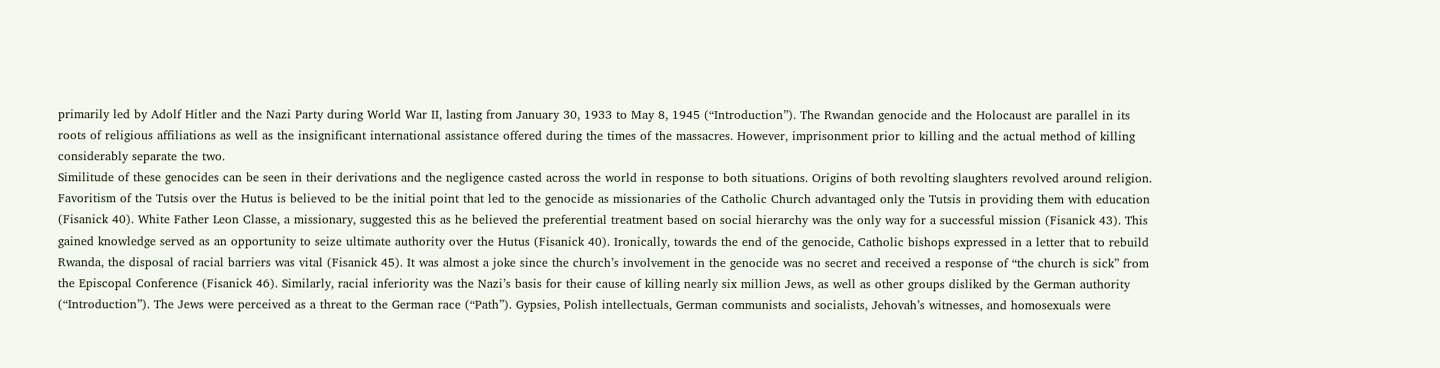primarily led by Adolf Hitler and the Nazi Party during World War II, lasting from January 30, 1933 to May 8, 1945 (“Introduction”). The Rwandan genocide and the Holocaust are parallel in its roots of religious affiliations as well as the insignificant international assistance offered during the times of the massacres. However, imprisonment prior to killing and the actual method of killing considerably separate the two.
Similitude of these genocides can be seen in their derivations and the negligence casted across the world in response to both situations. Origins of both revolting slaughters revolved around religion. Favoritism of the Tutsis over the Hutus is believed to be the initial point that led to the genocide as missionaries of the Catholic Church advantaged only the Tutsis in providing them with education (Fisanick 40). White Father Leon Classe, a missionary, suggested this as he believed the preferential treatment based on social hierarchy was the only way for a successful mission (Fisanick 43). This gained knowledge served as an opportunity to seize ultimate authority over the Hutus (Fisanick 40). Ironically, towards the end of the genocide, Catholic bishops expressed in a letter that to rebuild Rwanda, the disposal of racial barriers was vital (Fisanick 45). It was almost a joke since the church’s involvement in the genocide was no secret and received a response of “the church is sick” from the Episcopal Conference (Fisanick 46). Similarly, racial inferiority was the Nazi’s basis for their cause of killing nearly six million Jews, as well as other groups disliked by the German authority (“Introduction”). The Jews were perceived as a threat to the German race (“Path”). Gypsies, Polish intellectuals, German communists and socialists, Jehovah’s witnesses, and homosexuals were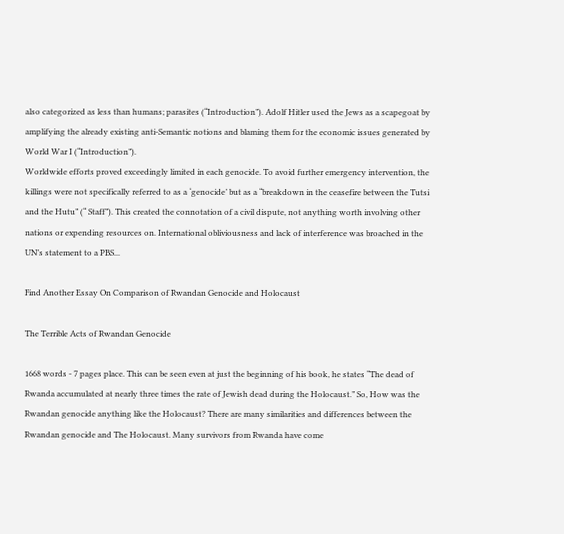also categorized as less than humans; parasites (“Introduction”). Adolf Hitler used the Jews as a scapegoat by amplifying the already existing anti-Semantic notions and blaming them for the economic issues generated by World War I (“Introduction”).
Worldwide efforts proved exceedingly limited in each genocide. To avoid further emergency intervention, the killings were not specifically referred to as a ‘genocide’ but as a “breakdown in the ceasefire between the Tutsi and the Hutu” (“ Staff”). This created the connotation of a civil dispute, not anything worth involving other nations or expending resources on. International obliviousness and lack of interference was broached in the UN’s statement to a PBS...

Find Another Essay On Comparison of Rwandan Genocide and Holocaust

The Terrible Acts of Rwandan Genocide

1668 words - 7 pages place. This can be seen even at just the beginning of his book, he states “The dead of Rwanda accumulated at nearly three times the rate of Jewish dead during the Holocaust.” So, How was the Rwandan genocide anything like the Holocaust? There are many similarities and differences between the Rwandan genocide and The Holocaust. Many survivors from Rwanda have come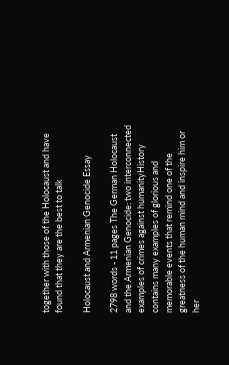together with those of the Holocaust and have found that they are the best to talk

Holocaust and Armenian Genocide Essay

2798 words - 11 pages The German Holocaust and the Armenian Genocide: two interconnected examples of crimes against humanityHistory contains many examples of glorious and memorable events that remind one of the greatness of the human mind and inspire him or her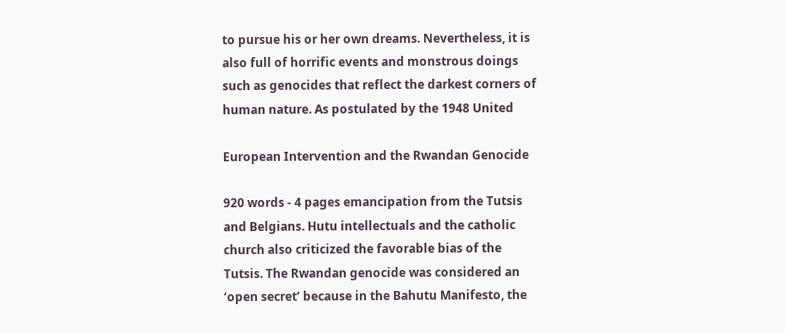to pursue his or her own dreams. Nevertheless, it is also full of horrific events and monstrous doings such as genocides that reflect the darkest corners of human nature. As postulated by the 1948 United

European Intervention and the Rwandan Genocide

920 words - 4 pages emancipation from the Tutsis and Belgians. Hutu intellectuals and the catholic church also criticized the favorable bias of the Tutsis. The Rwandan genocide was considered an ‘open secret’ because in the Bahutu Manifesto, the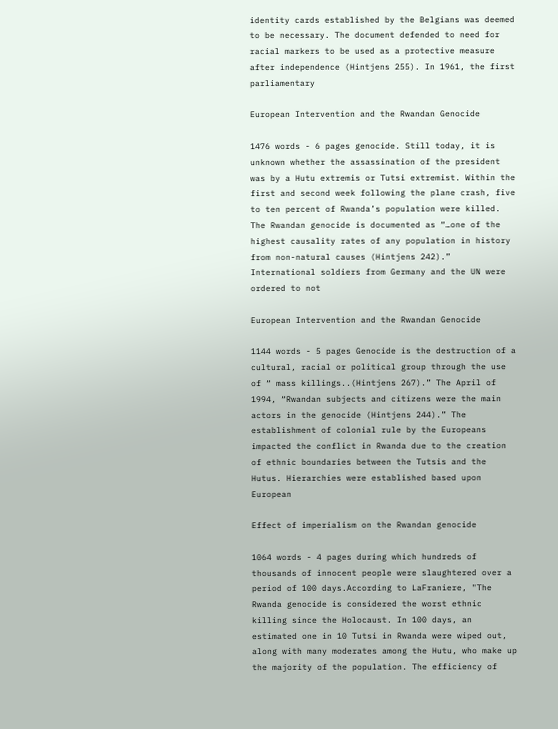identity cards established by the Belgians was deemed to be necessary. The document defended to need for racial markers to be used as a protective measure after independence (Hintjens 255). In 1961, the first parliamentary

European Intervention and the Rwandan Genocide

1476 words - 6 pages genocide. Still today, it is unknown whether the assassination of the president was by a Hutu extremis or Tutsi extremist. Within the first and second week following the plane crash, five to ten percent of Rwanda’s population were killed. The Rwandan genocide is documented as “…one of the highest causality rates of any population in history from non-natural causes (Hintjens 242).” International soldiers from Germany and the UN were ordered to not

European Intervention and the Rwandan Genocide

1144 words - 5 pages Genocide is the destruction of a cultural, racial or political group through the use of “ mass killings..(Hintjens 267).” The April of 1994, “Rwandan subjects and citizens were the main actors in the genocide (Hintjens 244).” The establishment of colonial rule by the Europeans impacted the conflict in Rwanda due to the creation of ethnic boundaries between the Tutsis and the Hutus. Hierarchies were established based upon European

Effect of imperialism on the Rwandan genocide

1064 words - 4 pages during which hundreds of thousands of innocent people were slaughtered over a period of 100 days.According to LaFraniere, "The Rwanda genocide is considered the worst ethnic killing since the Holocaust. In 100 days, an estimated one in 10 Tutsi in Rwanda were wiped out, along with many moderates among the Hutu, who make up the majority of the population. The efficiency of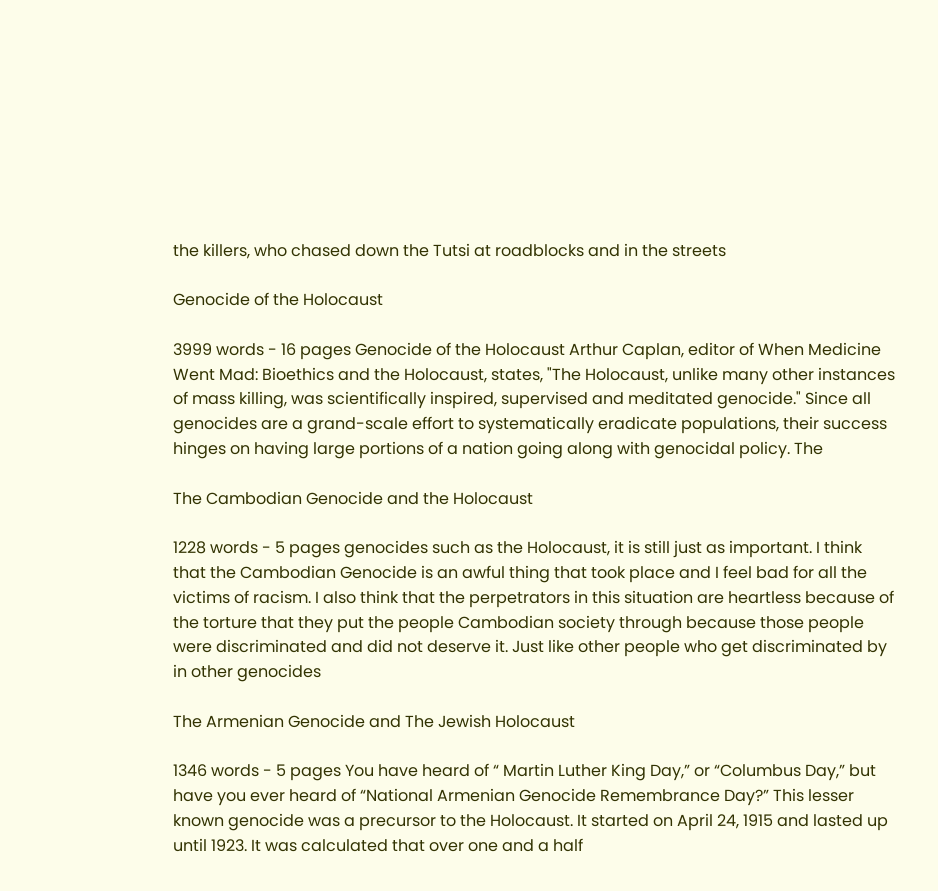the killers, who chased down the Tutsi at roadblocks and in the streets

Genocide of the Holocaust

3999 words - 16 pages Genocide of the Holocaust Arthur Caplan, editor of When Medicine Went Mad: Bioethics and the Holocaust, states, "The Holocaust, unlike many other instances of mass killing, was scientifically inspired, supervised and meditated genocide." Since all genocides are a grand-scale effort to systematically eradicate populations, their success hinges on having large portions of a nation going along with genocidal policy. The

The Cambodian Genocide and the Holocaust

1228 words - 5 pages genocides such as the Holocaust, it is still just as important. I think that the Cambodian Genocide is an awful thing that took place and I feel bad for all the victims of racism. I also think that the perpetrators in this situation are heartless because of the torture that they put the people Cambodian society through because those people were discriminated and did not deserve it. Just like other people who get discriminated by in other genocides

The Armenian Genocide and The Jewish Holocaust

1346 words - 5 pages You have heard of “ Martin Luther King Day,” or “Columbus Day,” but have you ever heard of “National Armenian Genocide Remembrance Day?” This lesser known genocide was a precursor to the Holocaust. It started on April 24, 1915 and lasted up until 1923. It was calculated that over one and a half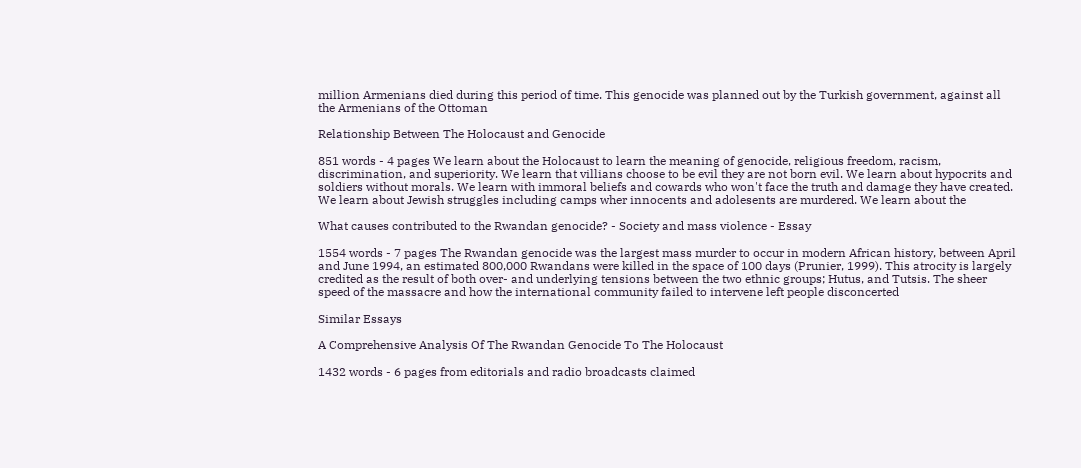million Armenians died during this period of time. This genocide was planned out by the Turkish government, against all the Armenians of the Ottoman

Relationship Between The Holocaust and Genocide

851 words - 4 pages We learn about the Holocaust to learn the meaning of genocide, religious freedom, racism, discrimination, and superiority. We learn that villians choose to be evil they are not born evil. We learn about hypocrits and soldiers without morals. We learn with immoral beliefs and cowards who won't face the truth and damage they have created. We learn about Jewish struggles including camps wher innocents and adolesents are murdered. We learn about the

What causes contributed to the Rwandan genocide? - Society and mass violence - Essay

1554 words - 7 pages The Rwandan genocide was the largest mass murder to occur in modern African history, between April and June 1994, an estimated 800,000 Rwandans were killed in the space of 100 days (Prunier, 1999). This atrocity is largely credited as the result of both over- and underlying tensions between the two ethnic groups; Hutus, and Tutsis. The sheer speed of the massacre and how the international community failed to intervene left people disconcerted

Similar Essays

A Comprehensive Analysis Of The Rwandan Genocide To The Holocaust

1432 words - 6 pages from editorials and radio broadcasts claimed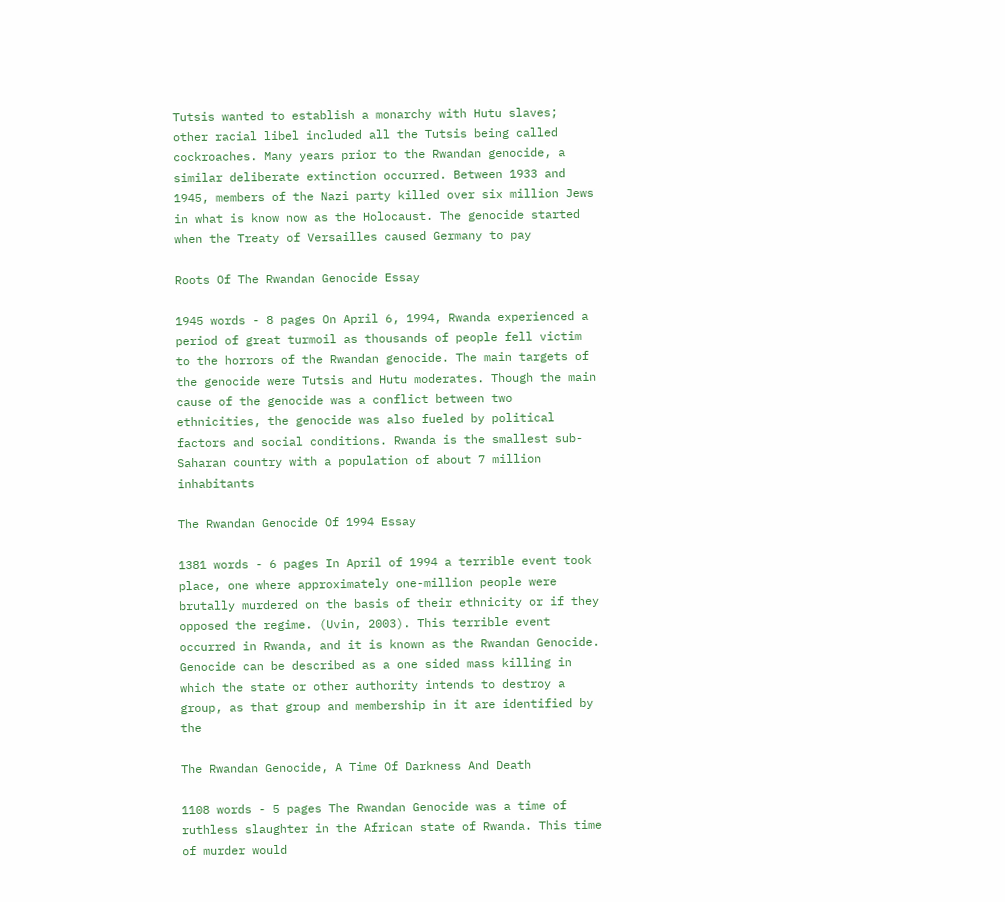Tutsis wanted to establish a monarchy with Hutu slaves; other racial libel included all the Tutsis being called cockroaches. Many years prior to the Rwandan genocide, a similar deliberate extinction occurred. Between 1933 and 1945, members of the Nazi party killed over six million Jews in what is know now as the Holocaust. The genocide started when the Treaty of Versailles caused Germany to pay

Roots Of The Rwandan Genocide Essay

1945 words - 8 pages On April 6, 1994, Rwanda experienced a period of great turmoil as thousands of people fell victim to the horrors of the Rwandan genocide. The main targets of the genocide were Tutsis and Hutu moderates. Though the main cause of the genocide was a conflict between two ethnicities, the genocide was also fueled by political factors and social conditions. Rwanda is the smallest sub-Saharan country with a population of about 7 million inhabitants

The Rwandan Genocide Of 1994 Essay

1381 words - 6 pages In April of 1994 a terrible event took place, one where approximately one-million people were brutally murdered on the basis of their ethnicity or if they opposed the regime. (Uvin, 2003). This terrible event occurred in Rwanda, and it is known as the Rwandan Genocide. Genocide can be described as a one sided mass killing in which the state or other authority intends to destroy a group, as that group and membership in it are identified by the

The Rwandan Genocide, A Time Of Darkness And Death

1108 words - 5 pages The Rwandan Genocide was a time of ruthless slaughter in the African state of Rwanda. This time of murder would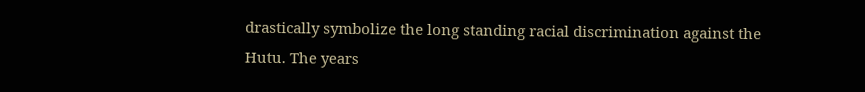drastically symbolize the long standing racial discrimination against the Hutu. The years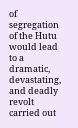of segregation of the Hutu would lead to a dramatic, devastating, and deadly revolt carried out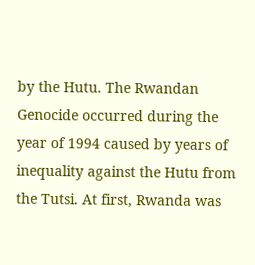by the Hutu. The Rwandan Genocide occurred during the year of 1994 caused by years of inequality against the Hutu from the Tutsi. At first, Rwanda was